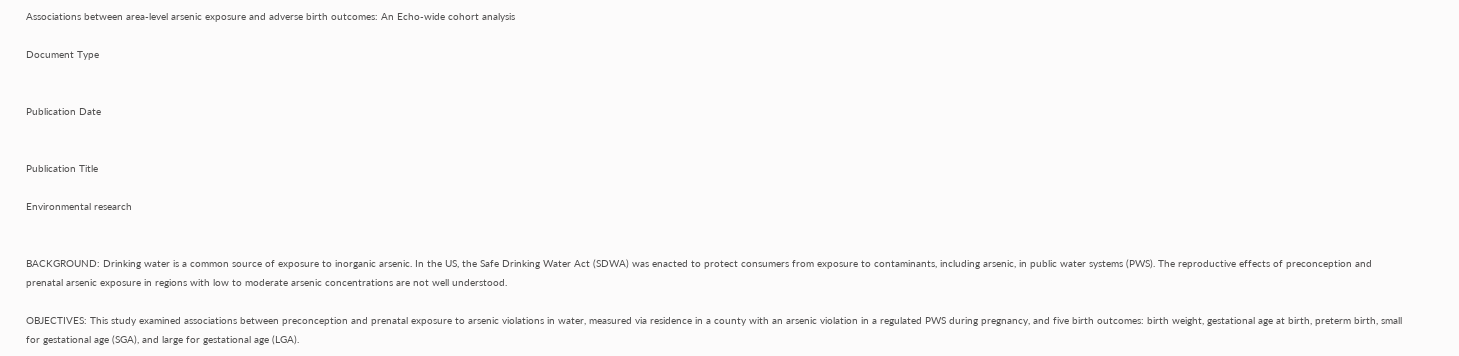Associations between area-level arsenic exposure and adverse birth outcomes: An Echo-wide cohort analysis

Document Type


Publication Date


Publication Title

Environmental research


BACKGROUND: Drinking water is a common source of exposure to inorganic arsenic. In the US, the Safe Drinking Water Act (SDWA) was enacted to protect consumers from exposure to contaminants, including arsenic, in public water systems (PWS). The reproductive effects of preconception and prenatal arsenic exposure in regions with low to moderate arsenic concentrations are not well understood.

OBJECTIVES: This study examined associations between preconception and prenatal exposure to arsenic violations in water, measured via residence in a county with an arsenic violation in a regulated PWS during pregnancy, and five birth outcomes: birth weight, gestational age at birth, preterm birth, small for gestational age (SGA), and large for gestational age (LGA).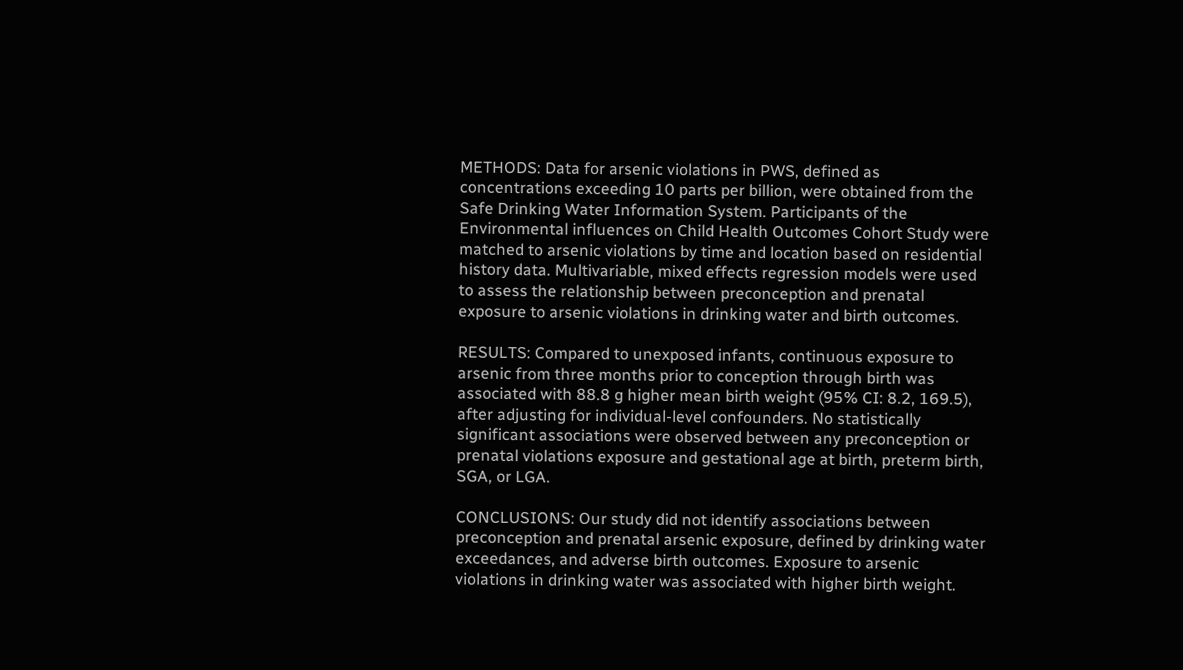METHODS: Data for arsenic violations in PWS, defined as concentrations exceeding 10 parts per billion, were obtained from the Safe Drinking Water Information System. Participants of the Environmental influences on Child Health Outcomes Cohort Study were matched to arsenic violations by time and location based on residential history data. Multivariable, mixed effects regression models were used to assess the relationship between preconception and prenatal exposure to arsenic violations in drinking water and birth outcomes.

RESULTS: Compared to unexposed infants, continuous exposure to arsenic from three months prior to conception through birth was associated with 88.8 g higher mean birth weight (95% CI: 8.2, 169.5), after adjusting for individual-level confounders. No statistically significant associations were observed between any preconception or prenatal violations exposure and gestational age at birth, preterm birth, SGA, or LGA.

CONCLUSIONS: Our study did not identify associations between preconception and prenatal arsenic exposure, defined by drinking water exceedances, and adverse birth outcomes. Exposure to arsenic violations in drinking water was associated with higher birth weight.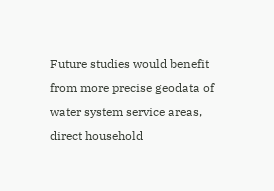Future studies would benefit from more precise geodata of water system service areas, direct household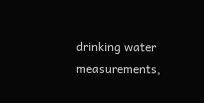drinking water measurements,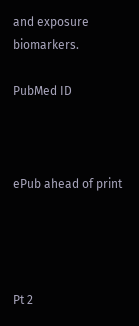and exposure biomarkers.

PubMed ID



ePub ahead of print




Pt 2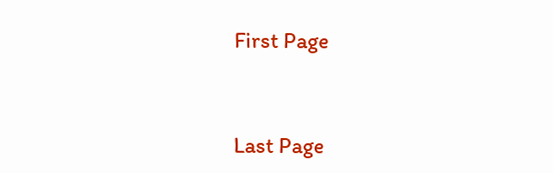First Page


Last Page